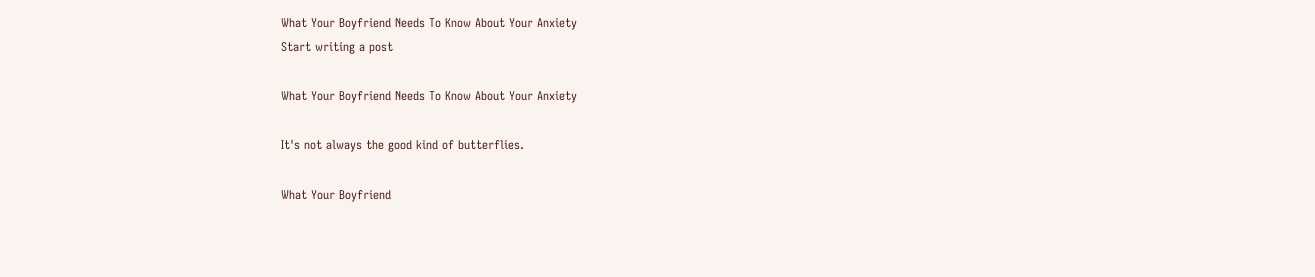What Your Boyfriend Needs To Know About Your Anxiety
Start writing a post

What Your Boyfriend Needs To Know About Your Anxiety

It's not always the good kind of butterflies.

What Your Boyfriend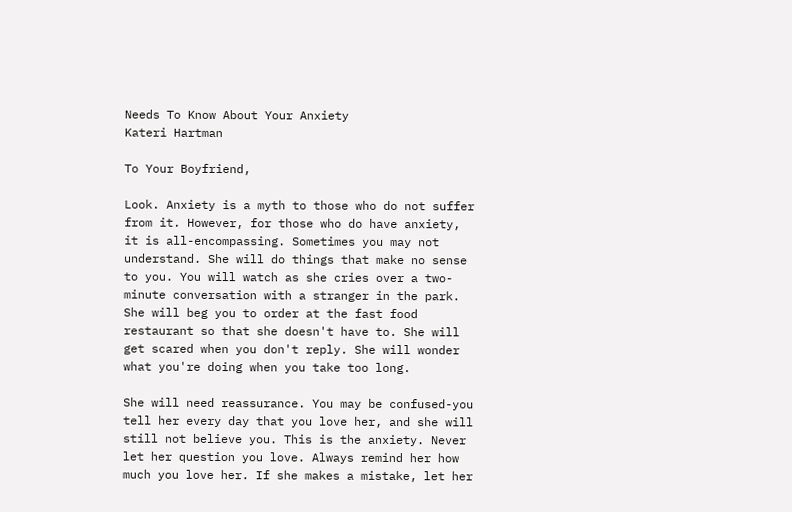Needs To Know About Your Anxiety
Kateri Hartman

To Your Boyfriend,

Look. Anxiety is a myth to those who do not suffer from it. However, for those who do have anxiety, it is all-encompassing. Sometimes you may not understand. She will do things that make no sense to you. You will watch as she cries over a two-minute conversation with a stranger in the park. She will beg you to order at the fast food restaurant so that she doesn't have to. She will get scared when you don't reply. She will wonder what you're doing when you take too long.

She will need reassurance. You may be confused-you tell her every day that you love her, and she will still not believe you. This is the anxiety. Never let her question you love. Always remind her how much you love her. If she makes a mistake, let her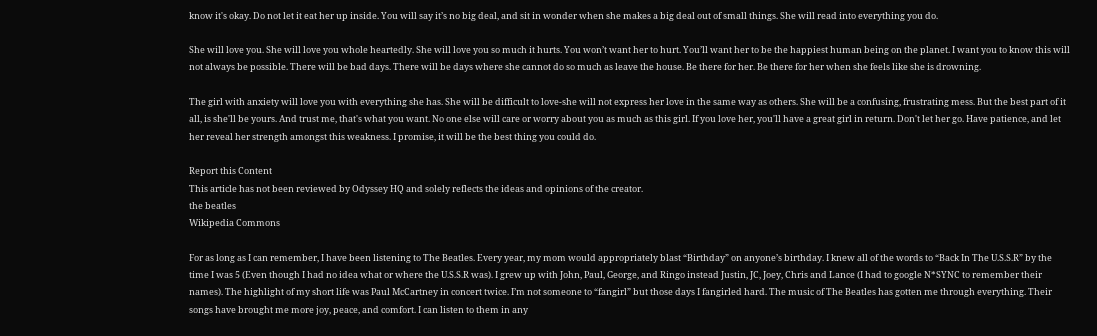know it's okay. Do not let it eat her up inside. You will say it’s no big deal, and sit in wonder when she makes a big deal out of small things. She will read into everything you do.

She will love you. She will love you whole heartedly. She will love you so much it hurts. You won’t want her to hurt. You’ll want her to be the happiest human being on the planet. I want you to know this will not always be possible. There will be bad days. There will be days where she cannot do so much as leave the house. Be there for her. Be there for her when she feels like she is drowning.

The girl with anxiety will love you with everything she has. She will be difficult to love-she will not express her love in the same way as others. She will be a confusing, frustrating mess. But the best part of it all, is she'll be yours. And trust me, that's what you want. No one else will care or worry about you as much as this girl. If you love her, you'll have a great girl in return. Don't let her go. Have patience, and let her reveal her strength amongst this weakness. I promise, it will be the best thing you could do.

Report this Content
This article has not been reviewed by Odyssey HQ and solely reflects the ideas and opinions of the creator.
the beatles
Wikipedia Commons

For as long as I can remember, I have been listening to The Beatles. Every year, my mom would appropriately blast “Birthday” on anyone’s birthday. I knew all of the words to “Back In The U.S.S.R” by the time I was 5 (Even though I had no idea what or where the U.S.S.R was). I grew up with John, Paul, George, and Ringo instead Justin, JC, Joey, Chris and Lance (I had to google N*SYNC to remember their names). The highlight of my short life was Paul McCartney in concert twice. I’m not someone to “fangirl” but those days I fangirled hard. The music of The Beatles has gotten me through everything. Their songs have brought me more joy, peace, and comfort. I can listen to them in any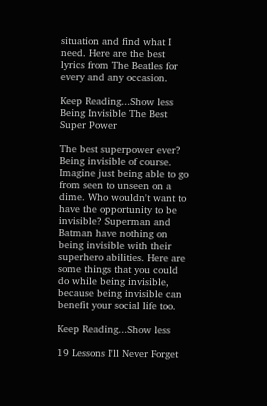situation and find what I need. Here are the best lyrics from The Beatles for every and any occasion.

Keep Reading...Show less
Being Invisible The Best Super Power

The best superpower ever? Being invisible of course. Imagine just being able to go from seen to unseen on a dime. Who wouldn't want to have the opportunity to be invisible? Superman and Batman have nothing on being invisible with their superhero abilities. Here are some things that you could do while being invisible, because being invisible can benefit your social life too.

Keep Reading...Show less

19 Lessons I'll Never Forget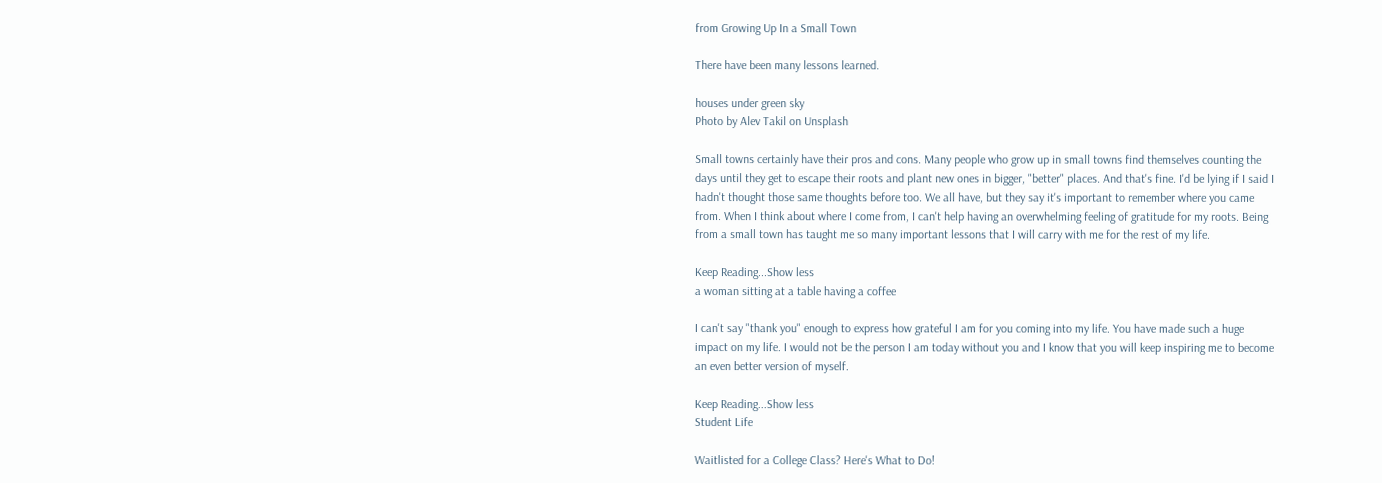from Growing Up In a Small Town

There have been many lessons learned.

houses under green sky
Photo by Alev Takil on Unsplash

Small towns certainly have their pros and cons. Many people who grow up in small towns find themselves counting the days until they get to escape their roots and plant new ones in bigger, "better" places. And that's fine. I'd be lying if I said I hadn't thought those same thoughts before too. We all have, but they say it's important to remember where you came from. When I think about where I come from, I can't help having an overwhelming feeling of gratitude for my roots. Being from a small town has taught me so many important lessons that I will carry with me for the rest of my life.

Keep Reading...Show less
a woman sitting at a table having a coffee

I can't say "thank you" enough to express how grateful I am for you coming into my life. You have made such a huge impact on my life. I would not be the person I am today without you and I know that you will keep inspiring me to become an even better version of myself.

Keep Reading...Show less
Student Life

Waitlisted for a College Class? Here's What to Do!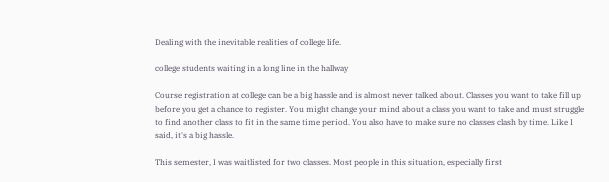Dealing with the inevitable realities of college life.

college students waiting in a long line in the hallway

Course registration at college can be a big hassle and is almost never talked about. Classes you want to take fill up before you get a chance to register. You might change your mind about a class you want to take and must struggle to find another class to fit in the same time period. You also have to make sure no classes clash by time. Like I said, it's a big hassle.

This semester, I was waitlisted for two classes. Most people in this situation, especially first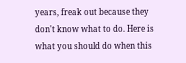years, freak out because they don't know what to do. Here is what you should do when this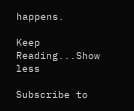happens.

Keep Reading...Show less

Subscribe to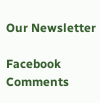Our Newsletter

Facebook Comments